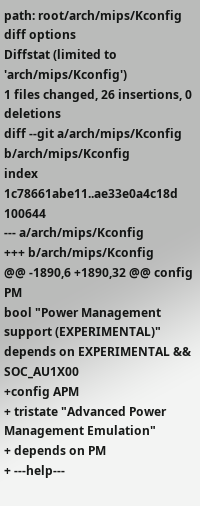path: root/arch/mips/Kconfig
diff options
Diffstat (limited to 'arch/mips/Kconfig')
1 files changed, 26 insertions, 0 deletions
diff --git a/arch/mips/Kconfig b/arch/mips/Kconfig
index 1c78661abe11..ae33e0a4c18d 100644
--- a/arch/mips/Kconfig
+++ b/arch/mips/Kconfig
@@ -1890,6 +1890,32 @@ config PM
bool "Power Management support (EXPERIMENTAL)"
depends on EXPERIMENTAL && SOC_AU1X00
+config APM
+ tristate "Advanced Power Management Emulation"
+ depends on PM
+ ---help---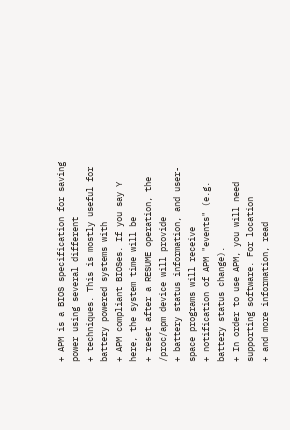+ APM is a BIOS specification for saving power using several different
+ techniques. This is mostly useful for battery powered systems with
+ APM compliant BIOSes. If you say Y here, the system time will be
+ reset after a RESUME operation, the /proc/apm device will provide
+ battery status information, and user-space programs will receive
+ notification of APM "events" (e.g. battery status change).
+ In order to use APM, you will need supporting software. For location
+ and more information, read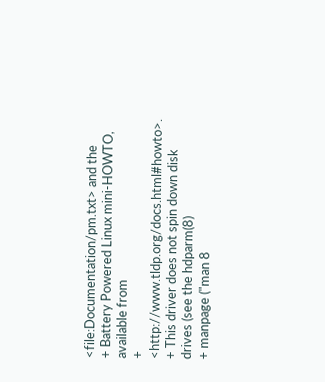<file:Documentation/pm.txt> and the
+ Battery Powered Linux mini-HOWTO, available from
+ <http://www.tldp.org/docs.html#howto>.
+ This driver does not spin down disk drives (see the hdparm(8)
+ manpage ("man 8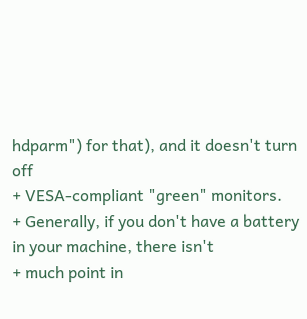hdparm") for that), and it doesn't turn off
+ VESA-compliant "green" monitors.
+ Generally, if you don't have a battery in your machine, there isn't
+ much point in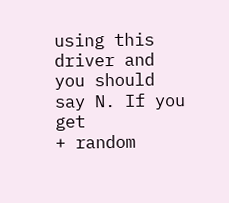using this driver and you should say N. If you get
+ random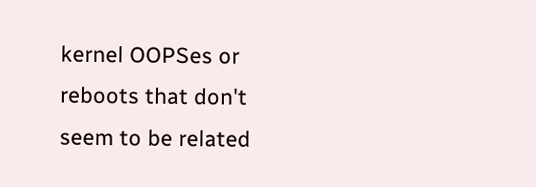kernel OOPSes or reboots that don't seem to be related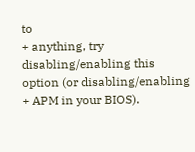to
+ anything, try disabling/enabling this option (or disabling/enabling
+ APM in your BIOS).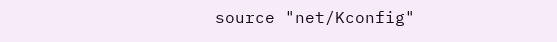source "net/Kconfig"